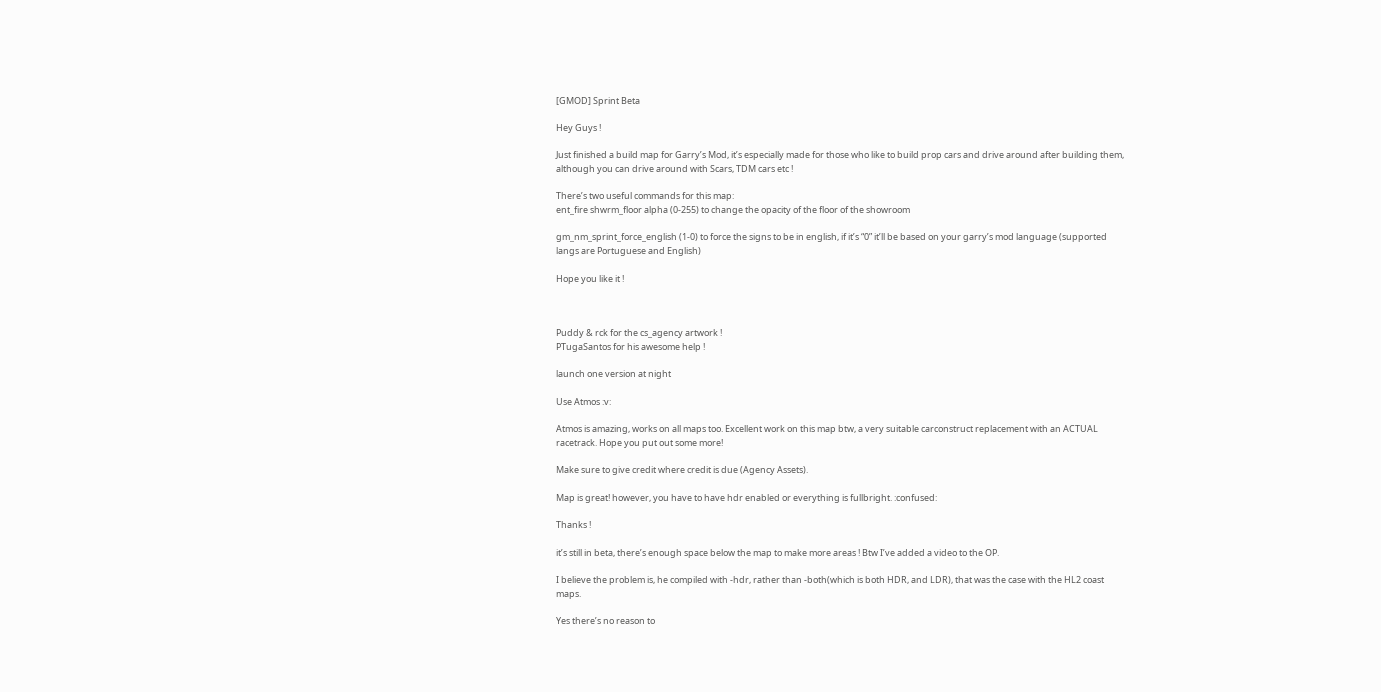[GMOD] Sprint Beta

Hey Guys !

Just finished a build map for Garry’s Mod, it’s especially made for those who like to build prop cars and drive around after building them, although you can drive around with Scars, TDM cars etc !

There’s two useful commands for this map:
ent_fire shwrm_floor alpha (0-255) to change the opacity of the floor of the showroom

gm_nm_sprint_force_english (1-0) to force the signs to be in english, if it’s “0” it’ll be based on your garry’s mod language (supported langs are Portuguese and English)

Hope you like it !



Puddy & rck for the cs_agency artwork !
PTugaSantos for his awesome help !

launch one version at night

Use Atmos :v:

Atmos is amazing, works on all maps too. Excellent work on this map btw, a very suitable carconstruct replacement with an ACTUAL racetrack. Hope you put out some more!

Make sure to give credit where credit is due (Agency Assets).

Map is great! however, you have to have hdr enabled or everything is fullbright. :confused:

Thanks !

it’s still in beta, there’s enough space below the map to make more areas ! Btw I’ve added a video to the OP.

I believe the problem is, he compiled with -hdr, rather than -both(which is both HDR, and LDR), that was the case with the HL2 coast maps.

Yes there’s no reason to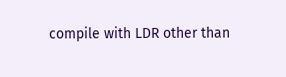compile with LDR other than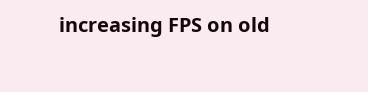increasing FPS on old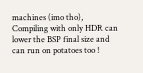machines (imo tho), Compiling with only HDR can lower the BSP final size and can run on potatoes too !